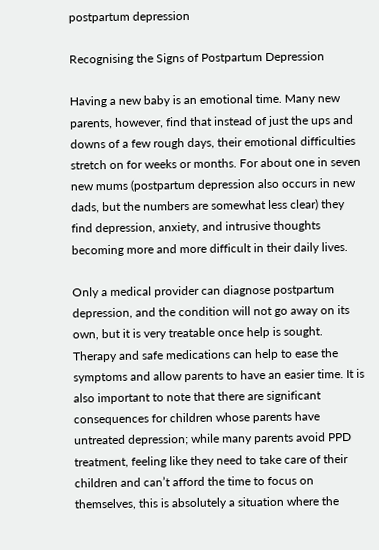postpartum depression

Recognising the Signs of Postpartum Depression

Having a new baby is an emotional time. Many new parents, however, find that instead of just the ups and downs of a few rough days, their emotional difficulties stretch on for weeks or months. For about one in seven new mums (postpartum depression also occurs in new dads, but the numbers are somewhat less clear) they find depression, anxiety, and intrusive thoughts becoming more and more difficult in their daily lives.

Only a medical provider can diagnose postpartum depression, and the condition will not go away on its own, but it is very treatable once help is sought. Therapy and safe medications can help to ease the symptoms and allow parents to have an easier time. It is also important to note that there are significant consequences for children whose parents have untreated depression; while many parents avoid PPD treatment, feeling like they need to take care of their children and can’t afford the time to focus on themselves, this is absolutely a situation where the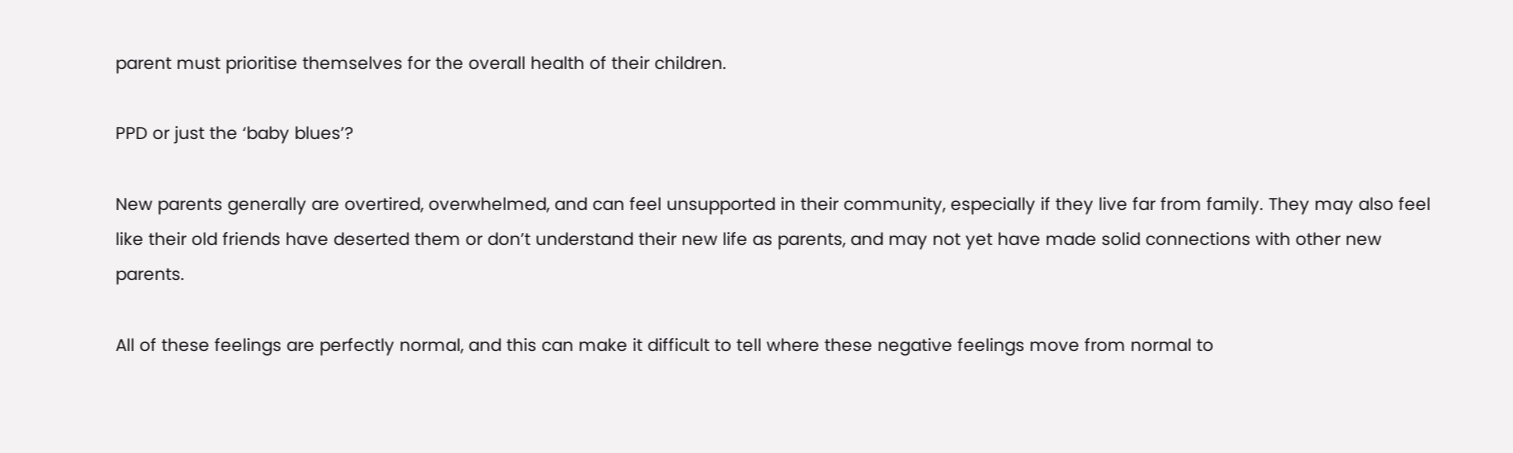parent must prioritise themselves for the overall health of their children.

PPD or just the ‘baby blues’?

New parents generally are overtired, overwhelmed, and can feel unsupported in their community, especially if they live far from family. They may also feel like their old friends have deserted them or don’t understand their new life as parents, and may not yet have made solid connections with other new parents.

All of these feelings are perfectly normal, and this can make it difficult to tell where these negative feelings move from normal to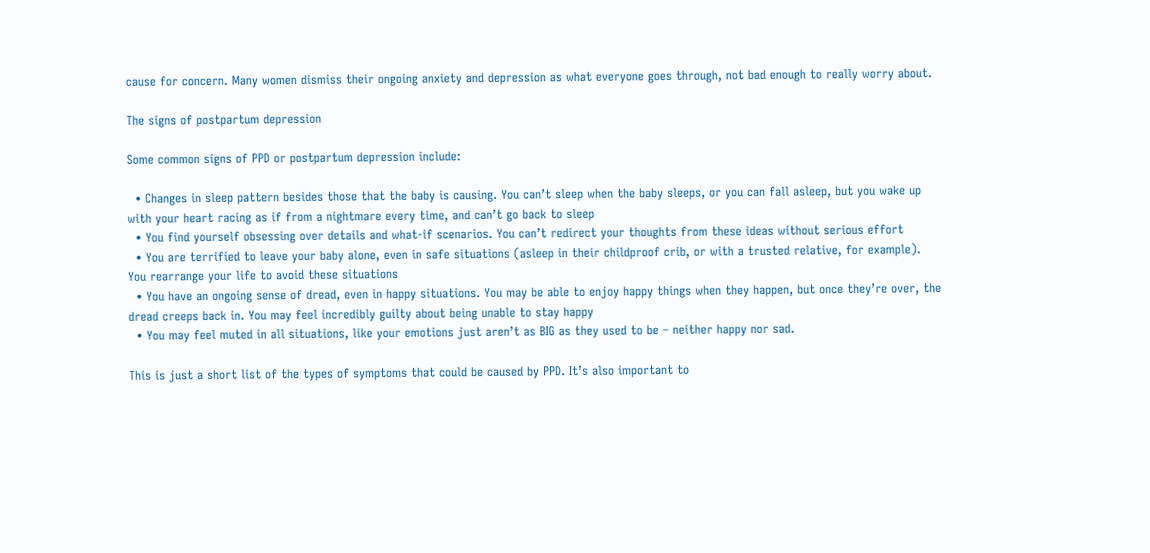cause for concern. Many women dismiss their ongoing anxiety and depression as what everyone goes through, not bad enough to really worry about.

The signs of postpartum depression

Some common signs of PPD or postpartum depression include:

  • Changes in sleep pattern besides those that the baby is causing. You can’t sleep when the baby sleeps, or you can fall asleep, but you wake up with your heart racing as if from a nightmare every time, and can’t go back to sleep
  • You find yourself obsessing over details and what-if scenarios. You can’t redirect your thoughts from these ideas without serious effort
  • You are terrified to leave your baby alone, even in safe situations (asleep in their childproof crib, or with a trusted relative, for example). You rearrange your life to avoid these situations
  • You have an ongoing sense of dread, even in happy situations. You may be able to enjoy happy things when they happen, but once they’re over, the dread creeps back in. You may feel incredibly guilty about being unable to stay happy
  • You may feel muted in all situations, like your emotions just aren’t as BIG as they used to be – neither happy nor sad.

This is just a short list of the types of symptoms that could be caused by PPD. It’s also important to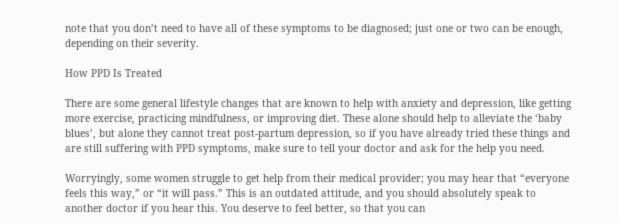note that you don’t need to have all of these symptoms to be diagnosed; just one or two can be enough, depending on their severity.

How PPD Is Treated

There are some general lifestyle changes that are known to help with anxiety and depression, like getting more exercise, practicing mindfulness, or improving diet. These alone should help to alleviate the ‘baby blues’, but alone they cannot treat post-partum depression, so if you have already tried these things and are still suffering with PPD symptoms, make sure to tell your doctor and ask for the help you need.

Worryingly, some women struggle to get help from their medical provider; you may hear that “everyone feels this way,” or “it will pass.” This is an outdated attitude, and you should absolutely speak to another doctor if you hear this. You deserve to feel better, so that you can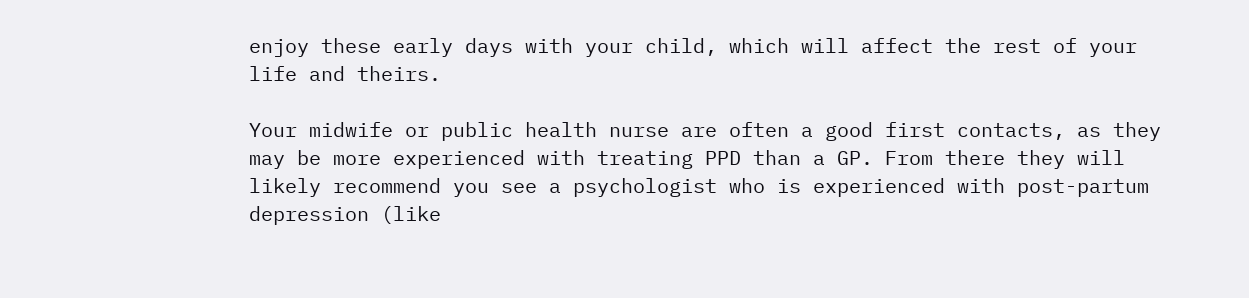enjoy these early days with your child, which will affect the rest of your life and theirs.

Your midwife or public health nurse are often a good first contacts, as they may be more experienced with treating PPD than a GP. From there they will likely recommend you see a psychologist who is experienced with post-partum depression (like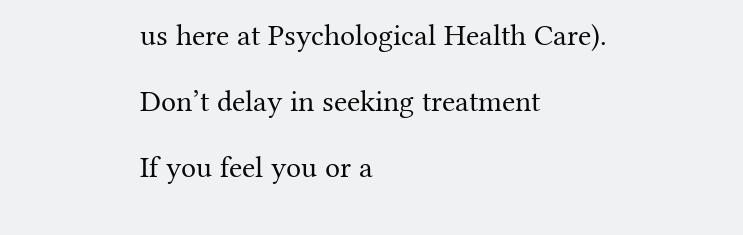us here at Psychological Health Care).

Don’t delay in seeking treatment

If you feel you or a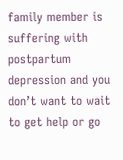family member is suffering with postpartum depression and you don’t want to wait to get help or go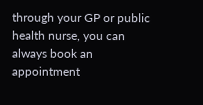through your GP or public health nurse, you can always book an appointment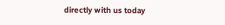directly with us today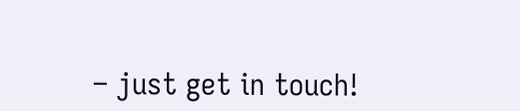– just get in touch!